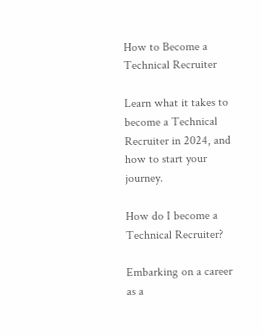How to Become a Technical Recruiter

Learn what it takes to become a Technical Recruiter in 2024, and how to start your journey.

How do I become a Technical Recruiter?

Embarking on a career as a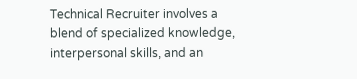Technical Recruiter involves a blend of specialized knowledge, interpersonal skills, and an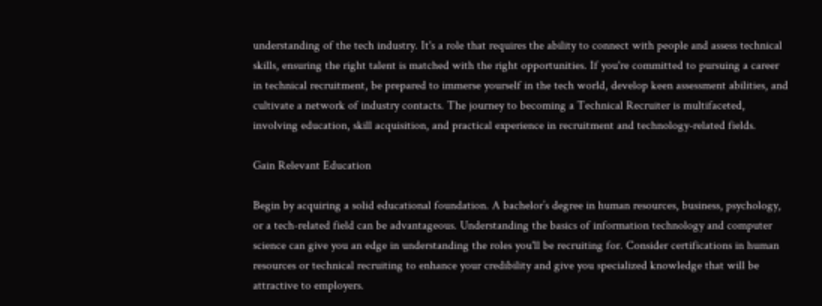understanding of the tech industry. It's a role that requires the ability to connect with people and assess technical skills, ensuring the right talent is matched with the right opportunities. If you're committed to pursuing a career in technical recruitment, be prepared to immerse yourself in the tech world, develop keen assessment abilities, and cultivate a network of industry contacts. The journey to becoming a Technical Recruiter is multifaceted, involving education, skill acquisition, and practical experience in recruitment and technology-related fields.

Gain Relevant Education

Begin by acquiring a solid educational foundation. A bachelor’s degree in human resources, business, psychology, or a tech-related field can be advantageous. Understanding the basics of information technology and computer science can give you an edge in understanding the roles you'll be recruiting for. Consider certifications in human resources or technical recruiting to enhance your credibility and give you specialized knowledge that will be attractive to employers.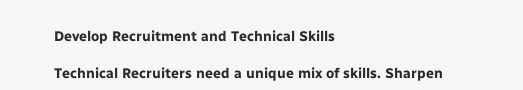Develop Recruitment and Technical Skills

Technical Recruiters need a unique mix of skills. Sharpen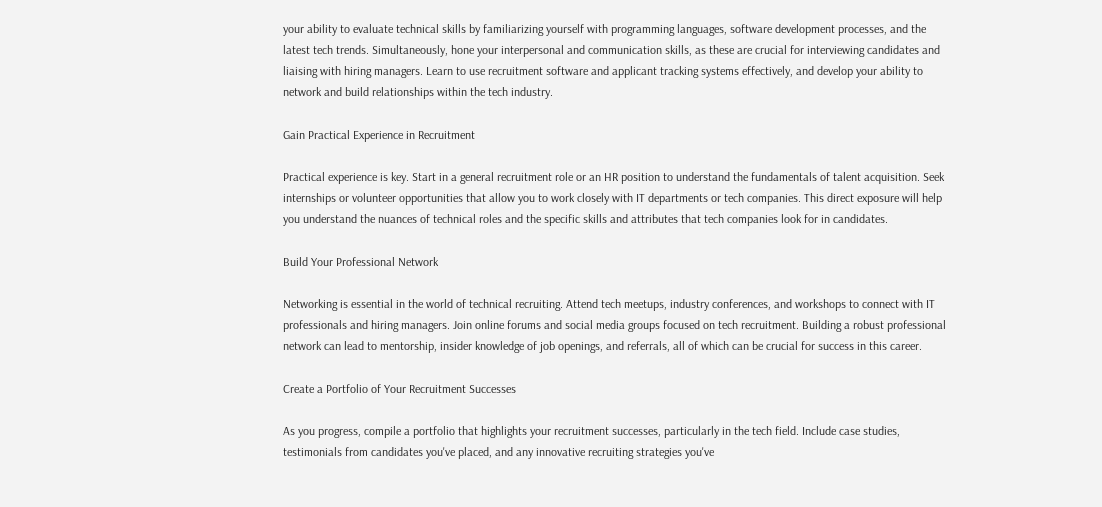your ability to evaluate technical skills by familiarizing yourself with programming languages, software development processes, and the latest tech trends. Simultaneously, hone your interpersonal and communication skills, as these are crucial for interviewing candidates and liaising with hiring managers. Learn to use recruitment software and applicant tracking systems effectively, and develop your ability to network and build relationships within the tech industry.

Gain Practical Experience in Recruitment

Practical experience is key. Start in a general recruitment role or an HR position to understand the fundamentals of talent acquisition. Seek internships or volunteer opportunities that allow you to work closely with IT departments or tech companies. This direct exposure will help you understand the nuances of technical roles and the specific skills and attributes that tech companies look for in candidates.

Build Your Professional Network

Networking is essential in the world of technical recruiting. Attend tech meetups, industry conferences, and workshops to connect with IT professionals and hiring managers. Join online forums and social media groups focused on tech recruitment. Building a robust professional network can lead to mentorship, insider knowledge of job openings, and referrals, all of which can be crucial for success in this career.

Create a Portfolio of Your Recruitment Successes

As you progress, compile a portfolio that highlights your recruitment successes, particularly in the tech field. Include case studies, testimonials from candidates you've placed, and any innovative recruiting strategies you've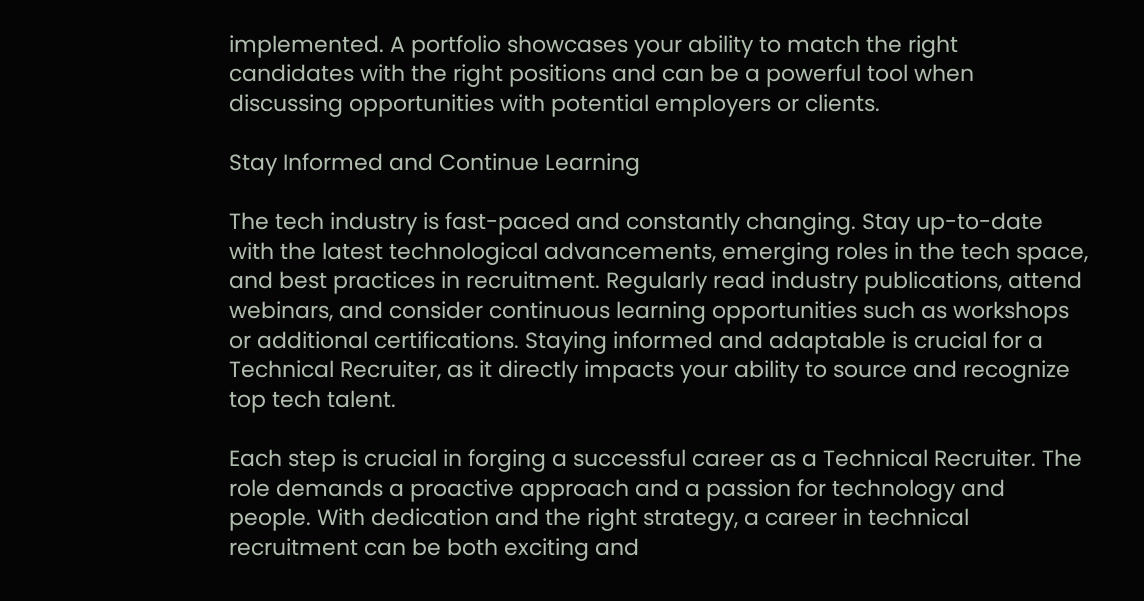implemented. A portfolio showcases your ability to match the right candidates with the right positions and can be a powerful tool when discussing opportunities with potential employers or clients.

Stay Informed and Continue Learning

The tech industry is fast-paced and constantly changing. Stay up-to-date with the latest technological advancements, emerging roles in the tech space, and best practices in recruitment. Regularly read industry publications, attend webinars, and consider continuous learning opportunities such as workshops or additional certifications. Staying informed and adaptable is crucial for a Technical Recruiter, as it directly impacts your ability to source and recognize top tech talent.

Each step is crucial in forging a successful career as a Technical Recruiter. The role demands a proactive approach and a passion for technology and people. With dedication and the right strategy, a career in technical recruitment can be both exciting and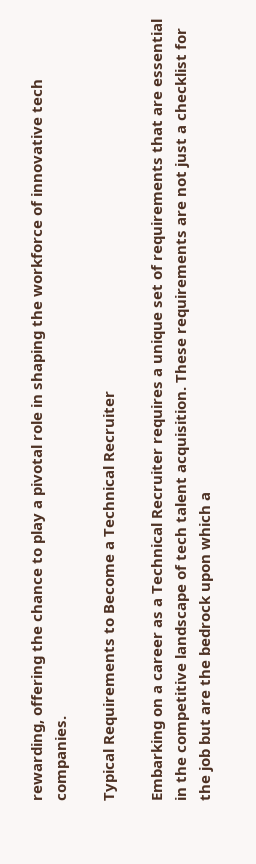rewarding, offering the chance to play a pivotal role in shaping the workforce of innovative tech companies.

Typical Requirements to Become a Technical Recruiter

Embarking on a career as a Technical Recruiter requires a unique set of requirements that are essential in the competitive landscape of tech talent acquisition. These requirements are not just a checklist for the job but are the bedrock upon which a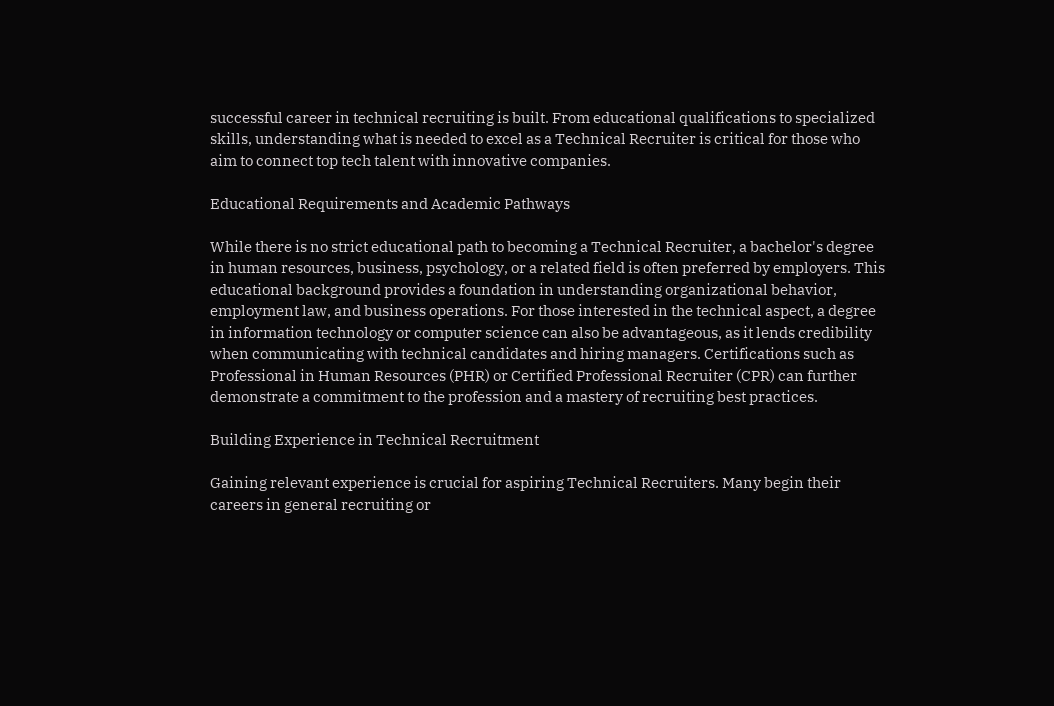successful career in technical recruiting is built. From educational qualifications to specialized skills, understanding what is needed to excel as a Technical Recruiter is critical for those who aim to connect top tech talent with innovative companies.

Educational Requirements and Academic Pathways

While there is no strict educational path to becoming a Technical Recruiter, a bachelor's degree in human resources, business, psychology, or a related field is often preferred by employers. This educational background provides a foundation in understanding organizational behavior, employment law, and business operations. For those interested in the technical aspect, a degree in information technology or computer science can also be advantageous, as it lends credibility when communicating with technical candidates and hiring managers. Certifications such as Professional in Human Resources (PHR) or Certified Professional Recruiter (CPR) can further demonstrate a commitment to the profession and a mastery of recruiting best practices.

Building Experience in Technical Recruitment

Gaining relevant experience is crucial for aspiring Technical Recruiters. Many begin their careers in general recruiting or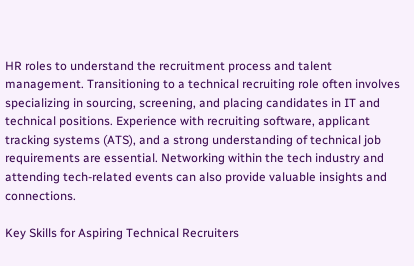HR roles to understand the recruitment process and talent management. Transitioning to a technical recruiting role often involves specializing in sourcing, screening, and placing candidates in IT and technical positions. Experience with recruiting software, applicant tracking systems (ATS), and a strong understanding of technical job requirements are essential. Networking within the tech industry and attending tech-related events can also provide valuable insights and connections.

Key Skills for Aspiring Technical Recruiters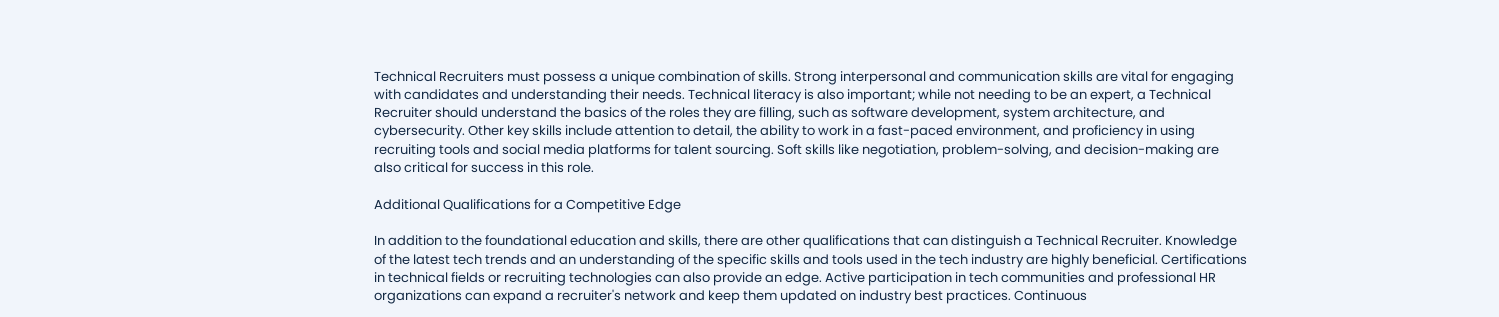Technical Recruiters must possess a unique combination of skills. Strong interpersonal and communication skills are vital for engaging with candidates and understanding their needs. Technical literacy is also important; while not needing to be an expert, a Technical Recruiter should understand the basics of the roles they are filling, such as software development, system architecture, and cybersecurity. Other key skills include attention to detail, the ability to work in a fast-paced environment, and proficiency in using recruiting tools and social media platforms for talent sourcing. Soft skills like negotiation, problem-solving, and decision-making are also critical for success in this role.

Additional Qualifications for a Competitive Edge

In addition to the foundational education and skills, there are other qualifications that can distinguish a Technical Recruiter. Knowledge of the latest tech trends and an understanding of the specific skills and tools used in the tech industry are highly beneficial. Certifications in technical fields or recruiting technologies can also provide an edge. Active participation in tech communities and professional HR organizations can expand a recruiter's network and keep them updated on industry best practices. Continuous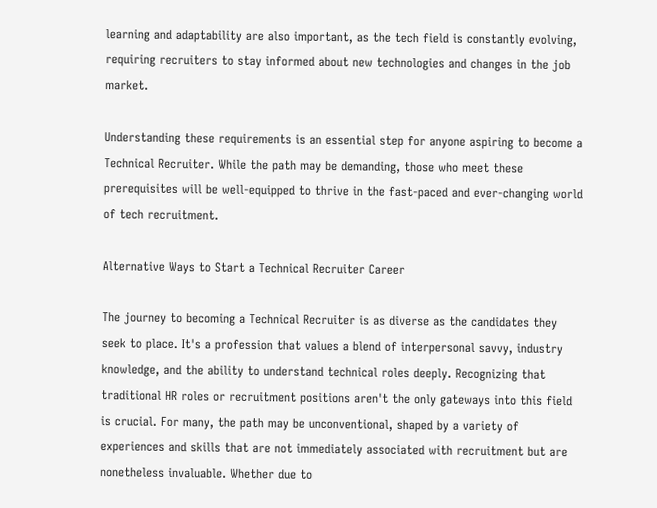learning and adaptability are also important, as the tech field is constantly evolving, requiring recruiters to stay informed about new technologies and changes in the job market.

Understanding these requirements is an essential step for anyone aspiring to become a Technical Recruiter. While the path may be demanding, those who meet these prerequisites will be well-equipped to thrive in the fast-paced and ever-changing world of tech recruitment.

Alternative Ways to Start a Technical Recruiter Career

The journey to becoming a Technical Recruiter is as diverse as the candidates they seek to place. It's a profession that values a blend of interpersonal savvy, industry knowledge, and the ability to understand technical roles deeply. Recognizing that traditional HR roles or recruitment positions aren't the only gateways into this field is crucial. For many, the path may be unconventional, shaped by a variety of experiences and skills that are not immediately associated with recruitment but are nonetheless invaluable. Whether due to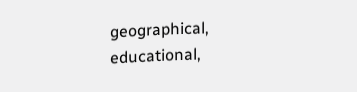geographical, educational,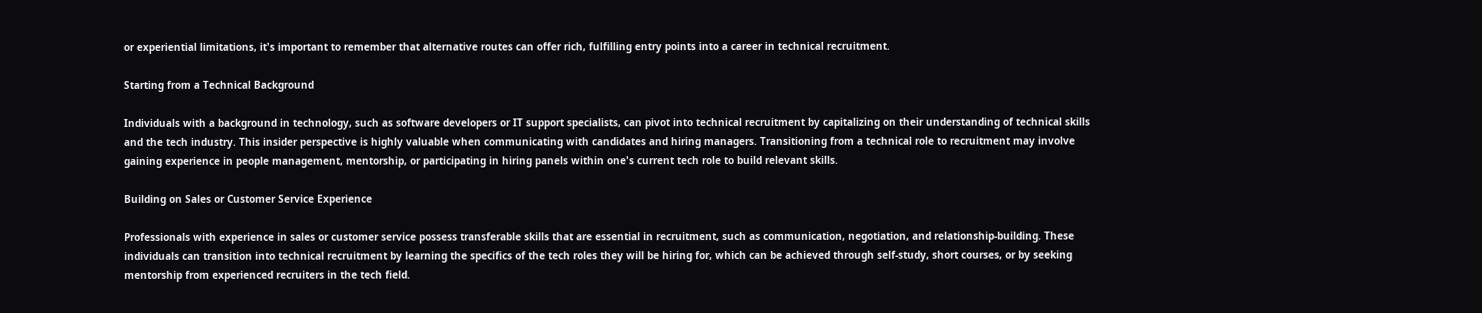or experiential limitations, it's important to remember that alternative routes can offer rich, fulfilling entry points into a career in technical recruitment.

Starting from a Technical Background

Individuals with a background in technology, such as software developers or IT support specialists, can pivot into technical recruitment by capitalizing on their understanding of technical skills and the tech industry. This insider perspective is highly valuable when communicating with candidates and hiring managers. Transitioning from a technical role to recruitment may involve gaining experience in people management, mentorship, or participating in hiring panels within one's current tech role to build relevant skills.

Building on Sales or Customer Service Experience

Professionals with experience in sales or customer service possess transferable skills that are essential in recruitment, such as communication, negotiation, and relationship-building. These individuals can transition into technical recruitment by learning the specifics of the tech roles they will be hiring for, which can be achieved through self-study, short courses, or by seeking mentorship from experienced recruiters in the tech field.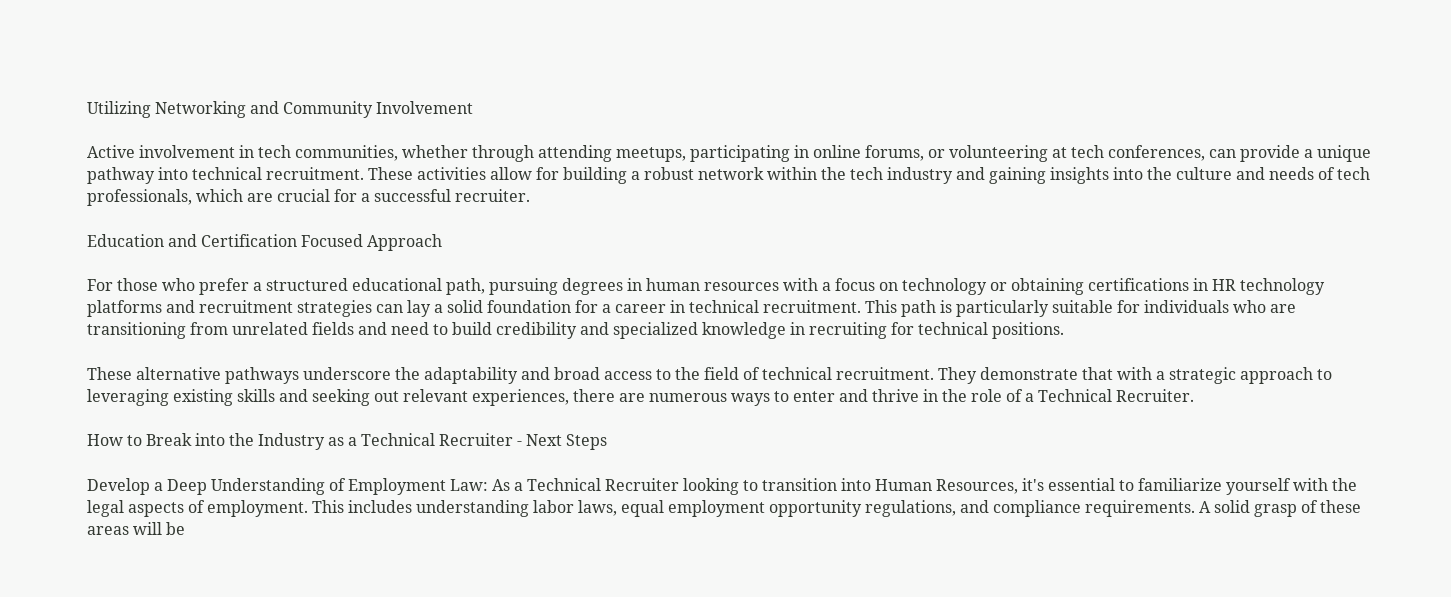Utilizing Networking and Community Involvement

Active involvement in tech communities, whether through attending meetups, participating in online forums, or volunteering at tech conferences, can provide a unique pathway into technical recruitment. These activities allow for building a robust network within the tech industry and gaining insights into the culture and needs of tech professionals, which are crucial for a successful recruiter.

Education and Certification Focused Approach

For those who prefer a structured educational path, pursuing degrees in human resources with a focus on technology or obtaining certifications in HR technology platforms and recruitment strategies can lay a solid foundation for a career in technical recruitment. This path is particularly suitable for individuals who are transitioning from unrelated fields and need to build credibility and specialized knowledge in recruiting for technical positions.

These alternative pathways underscore the adaptability and broad access to the field of technical recruitment. They demonstrate that with a strategic approach to leveraging existing skills and seeking out relevant experiences, there are numerous ways to enter and thrive in the role of a Technical Recruiter.

How to Break into the Industry as a Technical Recruiter - Next Steps

Develop a Deep Understanding of Employment Law: As a Technical Recruiter looking to transition into Human Resources, it's essential to familiarize yourself with the legal aspects of employment. This includes understanding labor laws, equal employment opportunity regulations, and compliance requirements. A solid grasp of these areas will be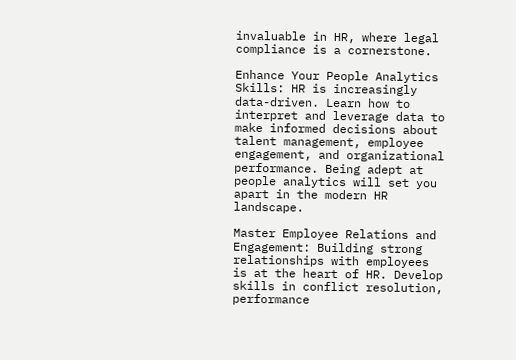invaluable in HR, where legal compliance is a cornerstone.

Enhance Your People Analytics Skills: HR is increasingly data-driven. Learn how to interpret and leverage data to make informed decisions about talent management, employee engagement, and organizational performance. Being adept at people analytics will set you apart in the modern HR landscape.

Master Employee Relations and Engagement: Building strong relationships with employees is at the heart of HR. Develop skills in conflict resolution, performance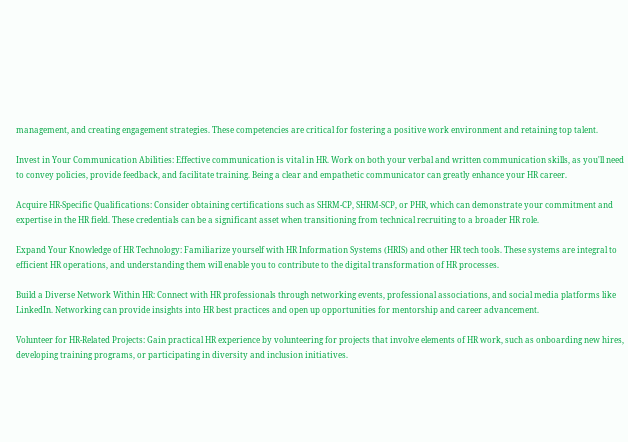management, and creating engagement strategies. These competencies are critical for fostering a positive work environment and retaining top talent.

Invest in Your Communication Abilities: Effective communication is vital in HR. Work on both your verbal and written communication skills, as you'll need to convey policies, provide feedback, and facilitate training. Being a clear and empathetic communicator can greatly enhance your HR career.

Acquire HR-Specific Qualifications: Consider obtaining certifications such as SHRM-CP, SHRM-SCP, or PHR, which can demonstrate your commitment and expertise in the HR field. These credentials can be a significant asset when transitioning from technical recruiting to a broader HR role.

Expand Your Knowledge of HR Technology: Familiarize yourself with HR Information Systems (HRIS) and other HR tech tools. These systems are integral to efficient HR operations, and understanding them will enable you to contribute to the digital transformation of HR processes.

Build a Diverse Network Within HR: Connect with HR professionals through networking events, professional associations, and social media platforms like LinkedIn. Networking can provide insights into HR best practices and open up opportunities for mentorship and career advancement.

Volunteer for HR-Related Projects: Gain practical HR experience by volunteering for projects that involve elements of HR work, such as onboarding new hires, developing training programs, or participating in diversity and inclusion initiatives.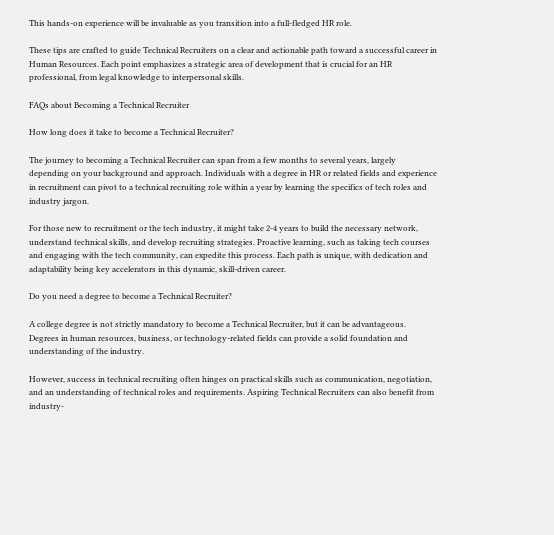This hands-on experience will be invaluable as you transition into a full-fledged HR role.

These tips are crafted to guide Technical Recruiters on a clear and actionable path toward a successful career in Human Resources. Each point emphasizes a strategic area of development that is crucial for an HR professional, from legal knowledge to interpersonal skills.

FAQs about Becoming a Technical Recruiter

How long does it take to become a Technical Recruiter?

The journey to becoming a Technical Recruiter can span from a few months to several years, largely depending on your background and approach. Individuals with a degree in HR or related fields and experience in recruitment can pivot to a technical recruiting role within a year by learning the specifics of tech roles and industry jargon.

For those new to recruitment or the tech industry, it might take 2-4 years to build the necessary network, understand technical skills, and develop recruiting strategies. Proactive learning, such as taking tech courses and engaging with the tech community, can expedite this process. Each path is unique, with dedication and adaptability being key accelerators in this dynamic, skill-driven career.

Do you need a degree to become a Technical Recruiter?

A college degree is not strictly mandatory to become a Technical Recruiter, but it can be advantageous. Degrees in human resources, business, or technology-related fields can provide a solid foundation and understanding of the industry.

However, success in technical recruiting often hinges on practical skills such as communication, negotiation, and an understanding of technical roles and requirements. Aspiring Technical Recruiters can also benefit from industry-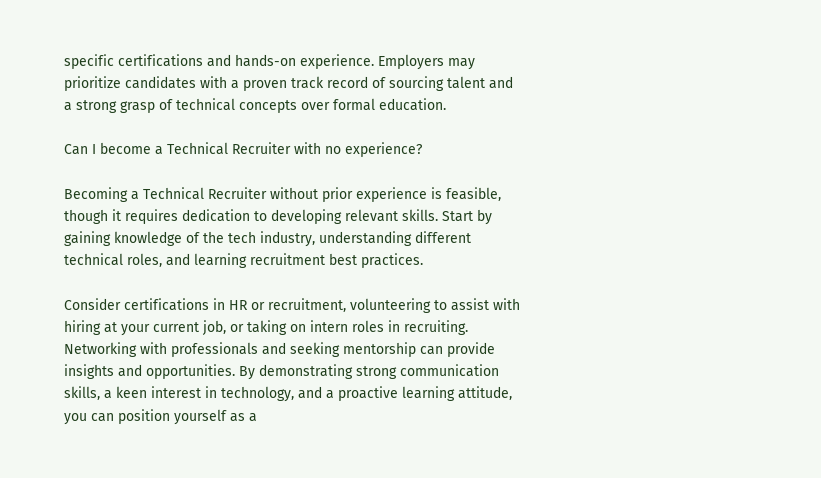specific certifications and hands-on experience. Employers may prioritize candidates with a proven track record of sourcing talent and a strong grasp of technical concepts over formal education.

Can I become a Technical Recruiter with no experience?

Becoming a Technical Recruiter without prior experience is feasible, though it requires dedication to developing relevant skills. Start by gaining knowledge of the tech industry, understanding different technical roles, and learning recruitment best practices.

Consider certifications in HR or recruitment, volunteering to assist with hiring at your current job, or taking on intern roles in recruiting. Networking with professionals and seeking mentorship can provide insights and opportunities. By demonstrating strong communication skills, a keen interest in technology, and a proactive learning attitude, you can position yourself as a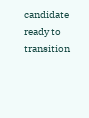candidate ready to transition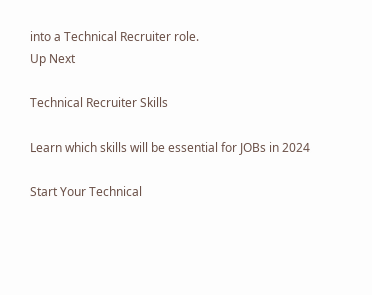into a Technical Recruiter role.
Up Next

Technical Recruiter Skills

Learn which skills will be essential for JOBs in 2024

Start Your Technical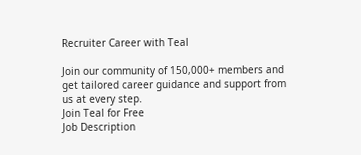Recruiter Career with Teal

Join our community of 150,000+ members and get tailored career guidance and support from us at every step.
Join Teal for Free
Job Description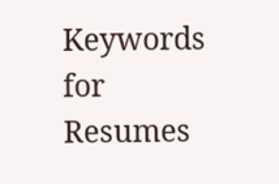Keywords for Resumes